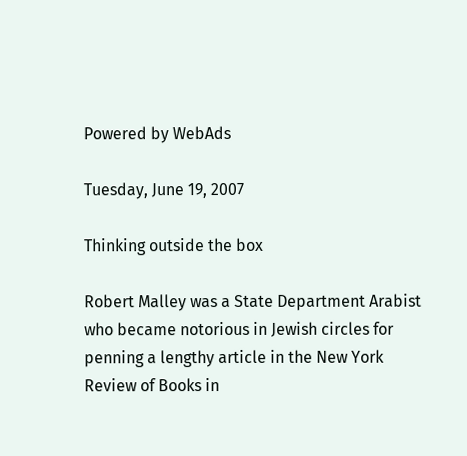Powered by WebAds

Tuesday, June 19, 2007

Thinking outside the box

Robert Malley was a State Department Arabist who became notorious in Jewish circles for penning a lengthy article in the New York Review of Books in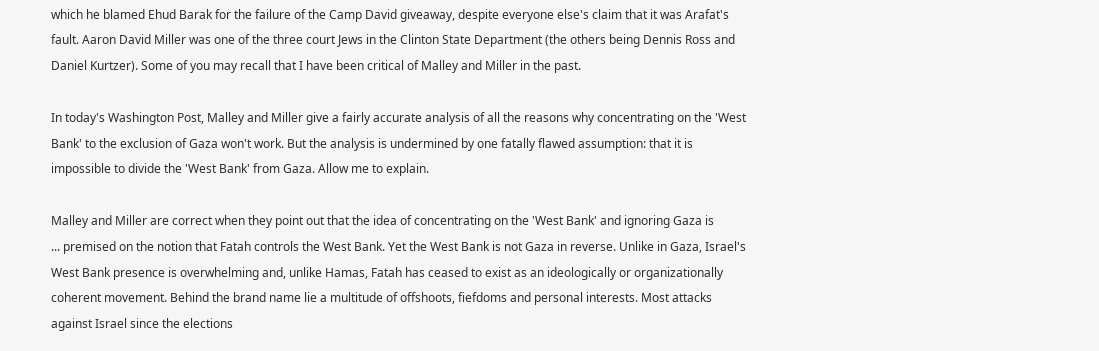which he blamed Ehud Barak for the failure of the Camp David giveaway, despite everyone else's claim that it was Arafat's fault. Aaron David Miller was one of the three court Jews in the Clinton State Department (the others being Dennis Ross and Daniel Kurtzer). Some of you may recall that I have been critical of Malley and Miller in the past.

In today's Washington Post, Malley and Miller give a fairly accurate analysis of all the reasons why concentrating on the 'West Bank' to the exclusion of Gaza won't work. But the analysis is undermined by one fatally flawed assumption: that it is impossible to divide the 'West Bank' from Gaza. Allow me to explain.

Malley and Miller are correct when they point out that the idea of concentrating on the 'West Bank' and ignoring Gaza is
... premised on the notion that Fatah controls the West Bank. Yet the West Bank is not Gaza in reverse. Unlike in Gaza, Israel's West Bank presence is overwhelming and, unlike Hamas, Fatah has ceased to exist as an ideologically or organizationally coherent movement. Behind the brand name lie a multitude of offshoots, fiefdoms and personal interests. Most attacks against Israel since the elections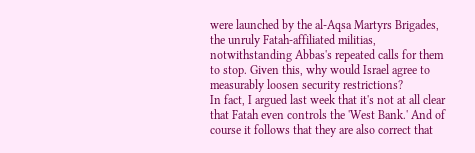were launched by the al-Aqsa Martyrs Brigades, the unruly Fatah-affiliated militias, notwithstanding Abbas's repeated calls for them to stop. Given this, why would Israel agree to measurably loosen security restrictions?
In fact, I argued last week that it's not at all clear that Fatah even controls the 'West Bank.' And of course it follows that they are also correct that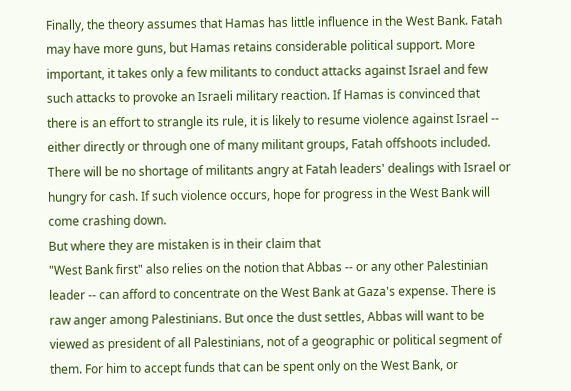Finally, the theory assumes that Hamas has little influence in the West Bank. Fatah may have more guns, but Hamas retains considerable political support. More important, it takes only a few militants to conduct attacks against Israel and few such attacks to provoke an Israeli military reaction. If Hamas is convinced that there is an effort to strangle its rule, it is likely to resume violence against Israel -- either directly or through one of many militant groups, Fatah offshoots included. There will be no shortage of militants angry at Fatah leaders' dealings with Israel or hungry for cash. If such violence occurs, hope for progress in the West Bank will come crashing down.
But where they are mistaken is in their claim that
"West Bank first" also relies on the notion that Abbas -- or any other Palestinian leader -- can afford to concentrate on the West Bank at Gaza's expense. There is raw anger among Palestinians. But once the dust settles, Abbas will want to be viewed as president of all Palestinians, not of a geographic or political segment of them. For him to accept funds that can be spent only on the West Bank, or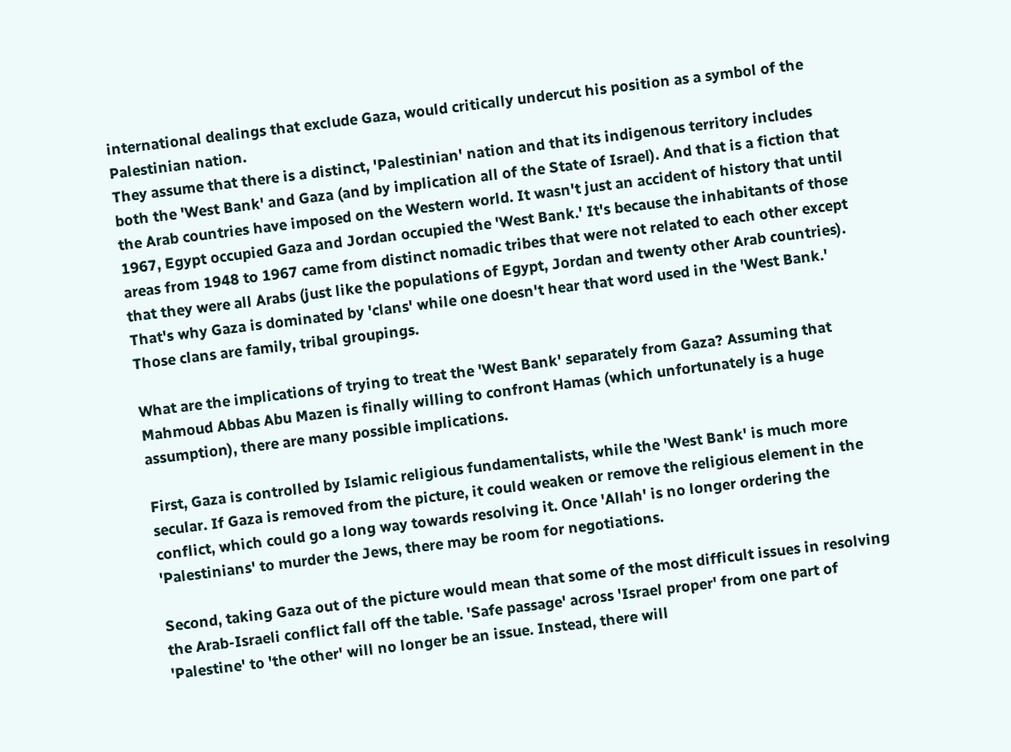international dealings that exclude Gaza, would critically undercut his position as a symbol of the Palestinian nation.
They assume that there is a distinct, 'Palestinian' nation and that its indigenous territory includes both the 'West Bank' and Gaza (and by implication all of the State of Israel). And that is a fiction that the Arab countries have imposed on the Western world. It wasn't just an accident of history that until 1967, Egypt occupied Gaza and Jordan occupied the 'West Bank.' It's because the inhabitants of those areas from 1948 to 1967 came from distinct nomadic tribes that were not related to each other except that they were all Arabs (just like the populations of Egypt, Jordan and twenty other Arab countries). That's why Gaza is dominated by 'clans' while one doesn't hear that word used in the 'West Bank.' Those clans are family, tribal groupings.

What are the implications of trying to treat the 'West Bank' separately from Gaza? Assuming that Mahmoud Abbas Abu Mazen is finally willing to confront Hamas (which unfortunately is a huge assumption), there are many possible implications.

First, Gaza is controlled by Islamic religious fundamentalists, while the 'West Bank' is much more secular. If Gaza is removed from the picture, it could weaken or remove the religious element in the conflict, which could go a long way towards resolving it. Once 'Allah' is no longer ordering the 'Palestinians' to murder the Jews, there may be room for negotiations.

Second, taking Gaza out of the picture would mean that some of the most difficult issues in resolving the Arab-Israeli conflict fall off the table. 'Safe passage' across 'Israel proper' from one part of 'Palestine' to 'the other' will no longer be an issue. Instead, there will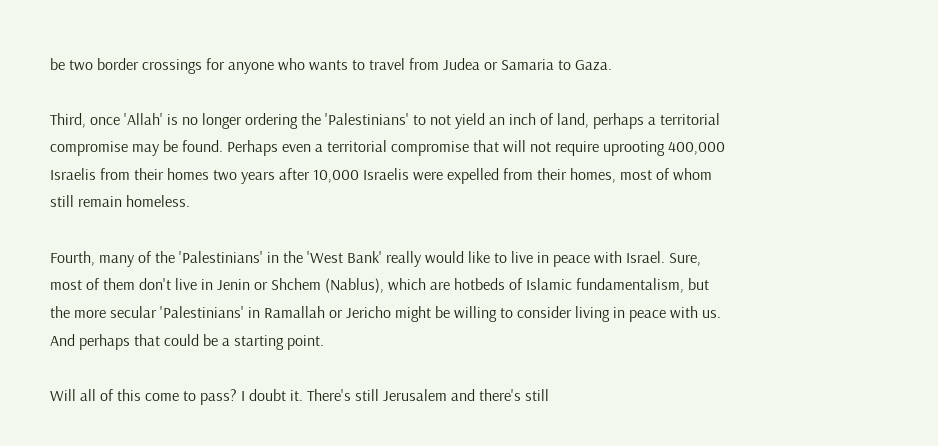be two border crossings for anyone who wants to travel from Judea or Samaria to Gaza.

Third, once 'Allah' is no longer ordering the 'Palestinians' to not yield an inch of land, perhaps a territorial compromise may be found. Perhaps even a territorial compromise that will not require uprooting 400,000 Israelis from their homes two years after 10,000 Israelis were expelled from their homes, most of whom still remain homeless.

Fourth, many of the 'Palestinians' in the 'West Bank' really would like to live in peace with Israel. Sure, most of them don't live in Jenin or Shchem (Nablus), which are hotbeds of Islamic fundamentalism, but the more secular 'Palestinians' in Ramallah or Jericho might be willing to consider living in peace with us. And perhaps that could be a starting point.

Will all of this come to pass? I doubt it. There's still Jerusalem and there's still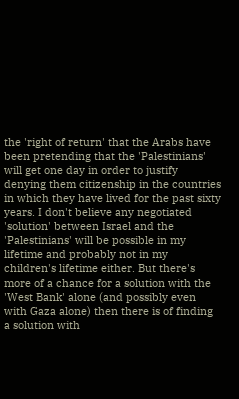the 'right of return' that the Arabs have been pretending that the 'Palestinians' will get one day in order to justify denying them citizenship in the countries in which they have lived for the past sixty years. I don't believe any negotiated 'solution' between Israel and the 'Palestinians' will be possible in my lifetime and probably not in my children's lifetime either. But there's more of a chance for a solution with the 'West Bank' alone (and possibly even with Gaza alone) then there is of finding a solution with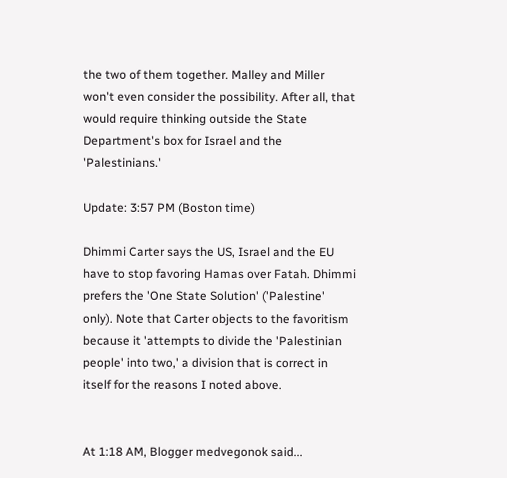the two of them together. Malley and Miller won't even consider the possibility. After all, that would require thinking outside the State Department's box for Israel and the 'Palestinians.'

Update: 3:57 PM (Boston time)

Dhimmi Carter says the US, Israel and the EU have to stop favoring Hamas over Fatah. Dhimmi prefers the 'One State Solution' ('Palestine' only). Note that Carter objects to the favoritism because it 'attempts to divide the 'Palestinian people' into two,' a division that is correct in itself for the reasons I noted above.


At 1:18 AM, Blogger medvegonok said...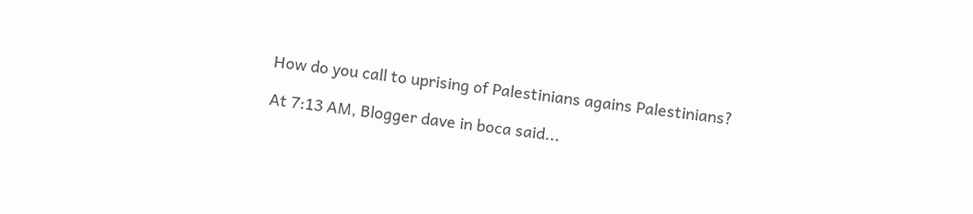How do you call to uprising of Palestinians agains Palestinians?

At 7:13 AM, Blogger dave in boca said...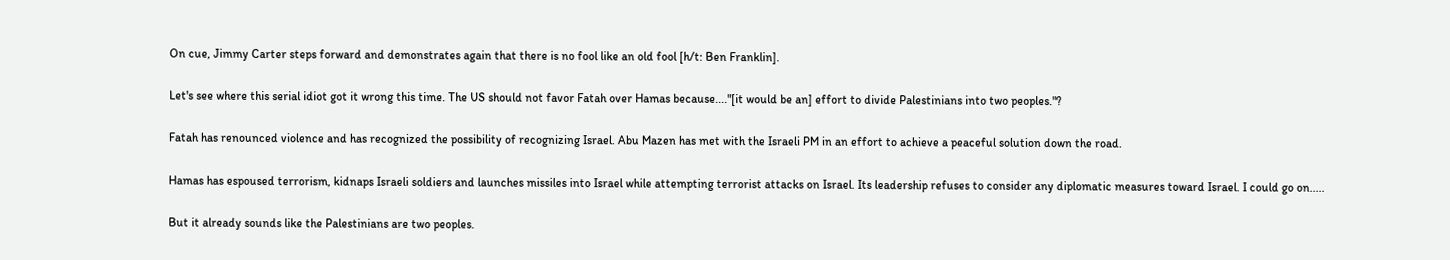On cue, Jimmy Carter steps forward and demonstrates again that there is no fool like an old fool [h/t: Ben Franklin].

Let's see where this serial idiot got it wrong this time. The US should not favor Fatah over Hamas because...."[it would be an] effort to divide Palestinians into two peoples."?

Fatah has renounced violence and has recognized the possibility of recognizing Israel. Abu Mazen has met with the Israeli PM in an effort to achieve a peaceful solution down the road.

Hamas has espoused terrorism, kidnaps Israeli soldiers and launches missiles into Israel while attempting terrorist attacks on Israel. Its leadership refuses to consider any diplomatic measures toward Israel. I could go on.....

But it already sounds like the Palestinians are two peoples.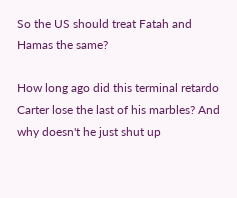So the US should treat Fatah and Hamas the same?

How long ago did this terminal retardo Carter lose the last of his marbles? And why doesn't he just shut up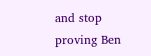and stop proving Ben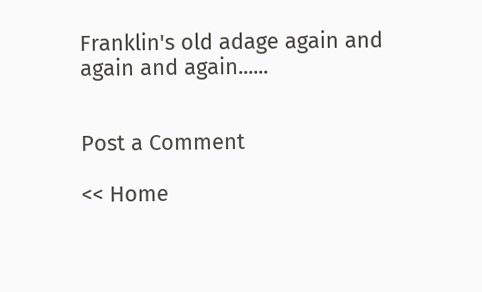Franklin's old adage again and again and again......


Post a Comment

<< Home